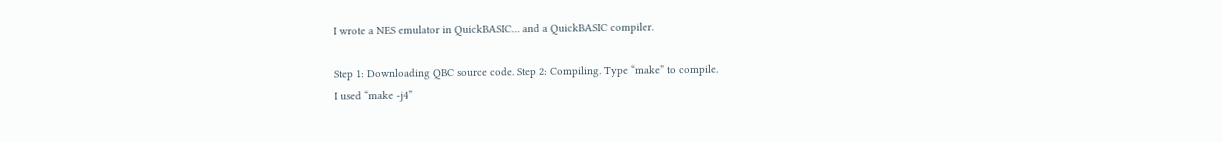I wrote a NES emulator in QuickBASIC… and a QuickBASIC compiler.

Step 1: Downloading QBC source code. Step 2: Compiling. Type “make” to compile.
I used “make -j4”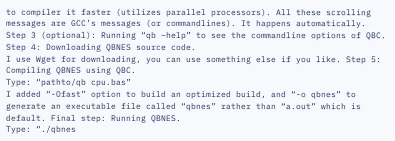to compiler it faster (utilizes parallel processors). All these scrolling messages are GCC’s messages (or commandlines). It happens automatically. Step 3 (optional): Running “qb –help” to see the commandline options of QBC. Step 4: Downloading QBNES source code.
I use Wget for downloading, you can use something else if you like. Step 5: Compiling QBNES using QBC.
Type: “pathto/qb cpu.bas”
I added “-Ofast” option to build an optimized build, and “-o qbnes” to generate an executable file called “qbnes” rather than “a.out” which is default. Final step: Running QBNES.
Type: “./qbnes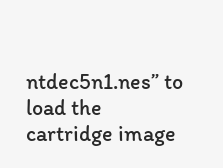ntdec5n1.nes” to load the cartridge image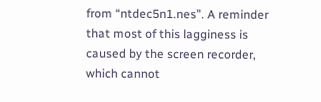from “ntdec5n1.nes”. A reminder that most of this lagginess is caused by the screen recorder, which cannot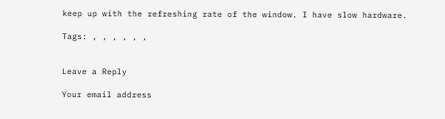keep up with the refreshing rate of the window. I have slow hardware.

Tags: , , , , , ,


Leave a Reply

Your email address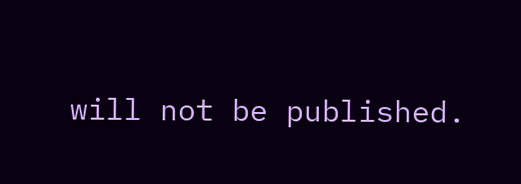will not be published.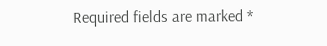Required fields are marked *